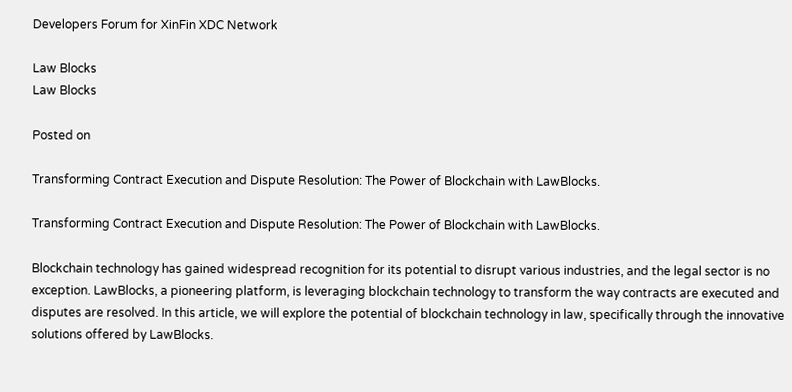Developers Forum for XinFin XDC Network

Law Blocks
Law Blocks

Posted on

Transforming Contract Execution and Dispute Resolution: The Power of Blockchain with LawBlocks.

Transforming Contract Execution and Dispute Resolution: The Power of Blockchain with LawBlocks.

Blockchain technology has gained widespread recognition for its potential to disrupt various industries, and the legal sector is no exception. LawBlocks, a pioneering platform, is leveraging blockchain technology to transform the way contracts are executed and disputes are resolved. In this article, we will explore the potential of blockchain technology in law, specifically through the innovative solutions offered by LawBlocks.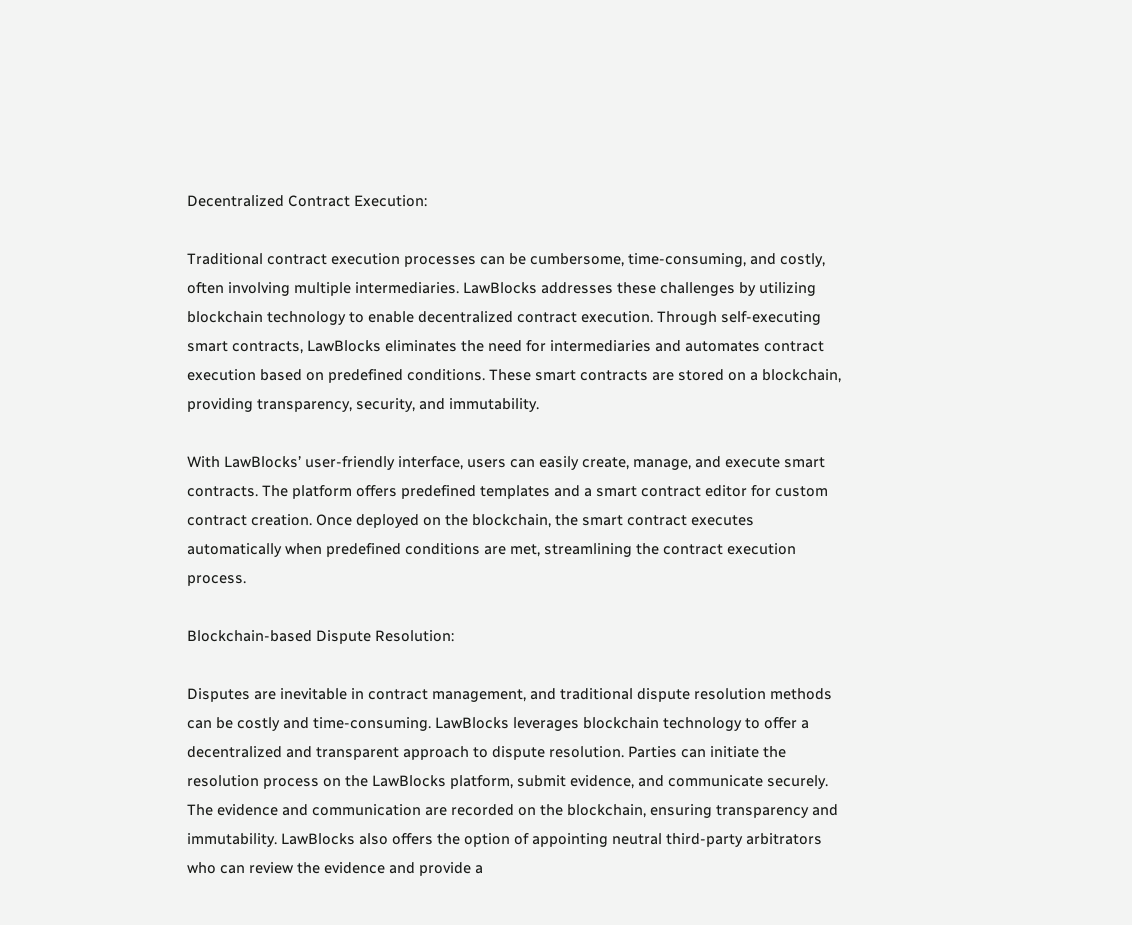Decentralized Contract Execution:

Traditional contract execution processes can be cumbersome, time-consuming, and costly, often involving multiple intermediaries. LawBlocks addresses these challenges by utilizing blockchain technology to enable decentralized contract execution. Through self-executing smart contracts, LawBlocks eliminates the need for intermediaries and automates contract execution based on predefined conditions. These smart contracts are stored on a blockchain, providing transparency, security, and immutability.

With LawBlocks’ user-friendly interface, users can easily create, manage, and execute smart contracts. The platform offers predefined templates and a smart contract editor for custom contract creation. Once deployed on the blockchain, the smart contract executes automatically when predefined conditions are met, streamlining the contract execution process.

Blockchain-based Dispute Resolution:

Disputes are inevitable in contract management, and traditional dispute resolution methods can be costly and time-consuming. LawBlocks leverages blockchain technology to offer a decentralized and transparent approach to dispute resolution. Parties can initiate the resolution process on the LawBlocks platform, submit evidence, and communicate securely. The evidence and communication are recorded on the blockchain, ensuring transparency and immutability. LawBlocks also offers the option of appointing neutral third-party arbitrators who can review the evidence and provide a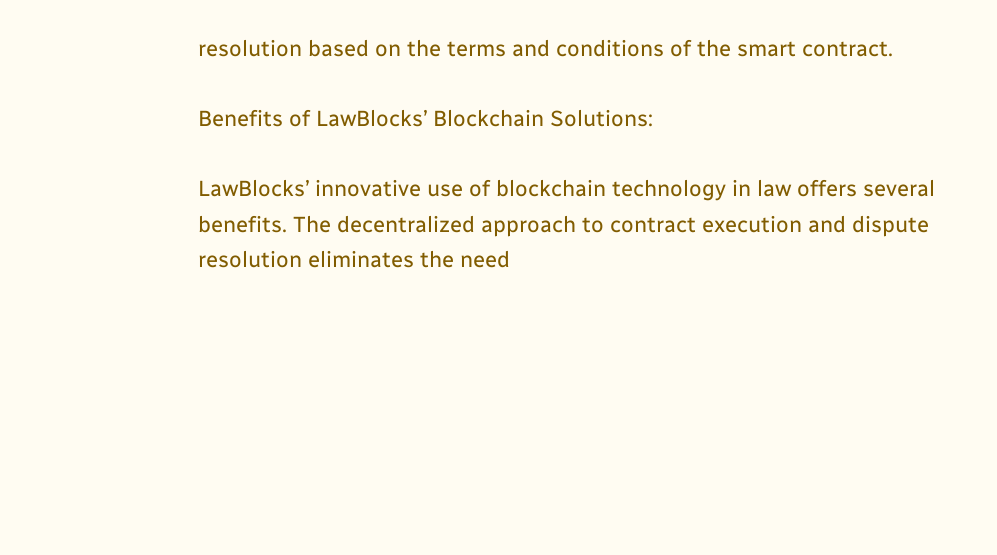resolution based on the terms and conditions of the smart contract.

Benefits of LawBlocks’ Blockchain Solutions:

LawBlocks’ innovative use of blockchain technology in law offers several benefits. The decentralized approach to contract execution and dispute resolution eliminates the need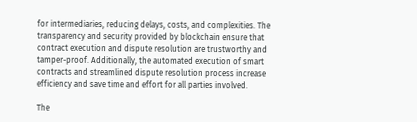for intermediaries, reducing delays, costs, and complexities. The transparency and security provided by blockchain ensure that contract execution and dispute resolution are trustworthy and tamper-proof. Additionally, the automated execution of smart contracts and streamlined dispute resolution process increase efficiency and save time and effort for all parties involved.

The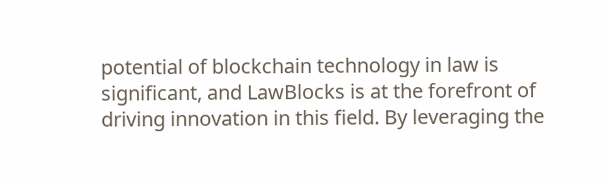potential of blockchain technology in law is significant, and LawBlocks is at the forefront of driving innovation in this field. By leveraging the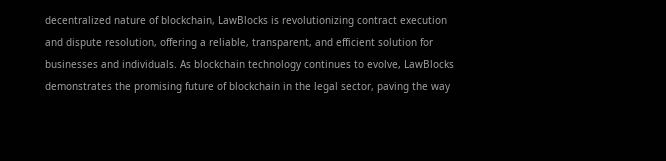decentralized nature of blockchain, LawBlocks is revolutionizing contract execution and dispute resolution, offering a reliable, transparent, and efficient solution for businesses and individuals. As blockchain technology continues to evolve, LawBlocks demonstrates the promising future of blockchain in the legal sector, paving the way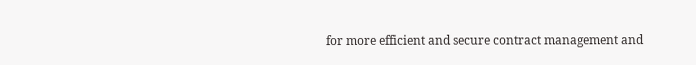for more efficient and secure contract management and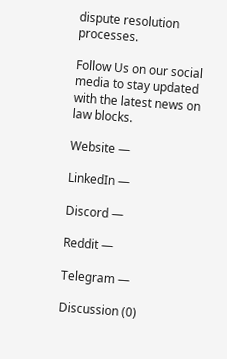dispute resolution processes.

Follow Us on our social media to stay updated with the latest news on law blocks.

Website —

LinkedIn —

Discord —

Reddit —

Telegram —

Discussion (0)